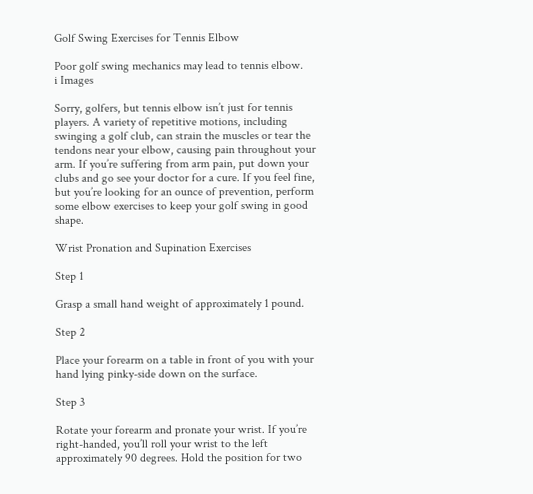Golf Swing Exercises for Tennis Elbow

Poor golf swing mechanics may lead to tennis elbow.
i Images

Sorry, golfers, but tennis elbow isn’t just for tennis players. A variety of repetitive motions, including swinging a golf club, can strain the muscles or tear the tendons near your elbow, causing pain throughout your arm. If you’re suffering from arm pain, put down your clubs and go see your doctor for a cure. If you feel fine, but you’re looking for an ounce of prevention, perform some elbow exercises to keep your golf swing in good shape.

Wrist Pronation and Supination Exercises

Step 1

Grasp a small hand weight of approximately 1 pound.

Step 2

Place your forearm on a table in front of you with your hand lying pinky-side down on the surface.

Step 3

Rotate your forearm and pronate your wrist. If you’re right-handed, you’ll roll your wrist to the left approximately 90 degrees. Hold the position for two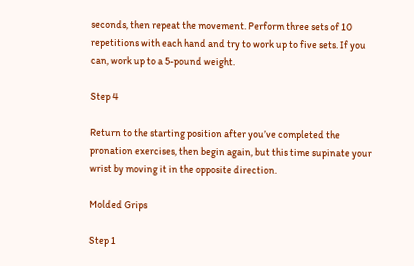seconds, then repeat the movement. Perform three sets of 10 repetitions with each hand and try to work up to five sets. If you can, work up to a 5-pound weight.

Step 4

Return to the starting position after you’ve completed the pronation exercises, then begin again, but this time supinate your wrist by moving it in the opposite direction.

Molded Grips

Step 1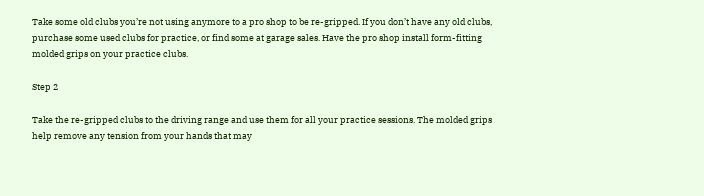Take some old clubs you’re not using anymore to a pro shop to be re-gripped. If you don’t have any old clubs, purchase some used clubs for practice, or find some at garage sales. Have the pro shop install form-fitting molded grips on your practice clubs.

Step 2

Take the re-gripped clubs to the driving range and use them for all your practice sessions. The molded grips help remove any tension from your hands that may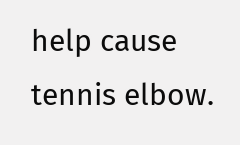help cause tennis elbow.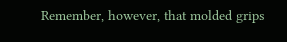Remember, however, that molded grips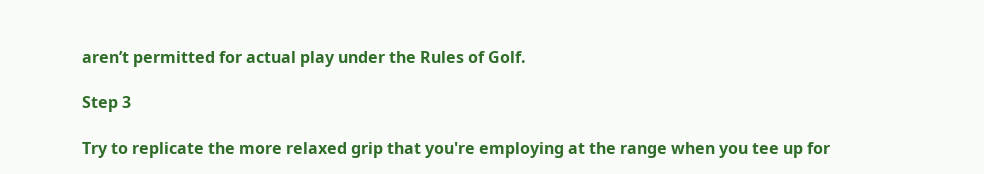aren’t permitted for actual play under the Rules of Golf.

Step 3

Try to replicate the more relaxed grip that you're employing at the range when you tee up for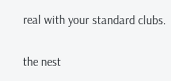real with your standard clubs.

the nest